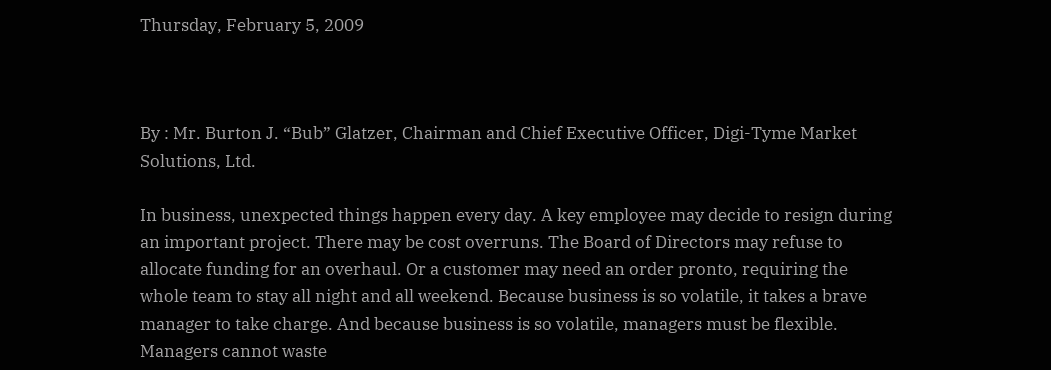Thursday, February 5, 2009



By : Mr. Burton J. “Bub” Glatzer, Chairman and Chief Executive Officer, Digi-Tyme Market Solutions, Ltd.

In business, unexpected things happen every day. A key employee may decide to resign during an important project. There may be cost overruns. The Board of Directors may refuse to allocate funding for an overhaul. Or a customer may need an order pronto, requiring the whole team to stay all night and all weekend. Because business is so volatile, it takes a brave manager to take charge. And because business is so volatile, managers must be flexible.
Managers cannot waste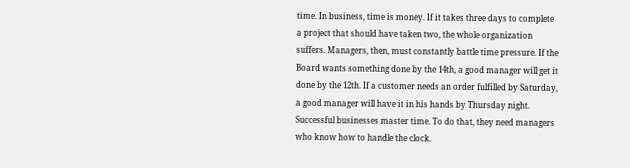time. In business, time is money. If it takes three days to complete a project that should have taken two, the whole organization suffers. Managers, then, must constantly battle time pressure. If the Board wants something done by the 14th, a good manager will get it done by the 12th. If a customer needs an order fulfilled by Saturday, a good manager will have it in his hands by Thursday night. Successful businesses master time. To do that, they need managers who know how to handle the clock.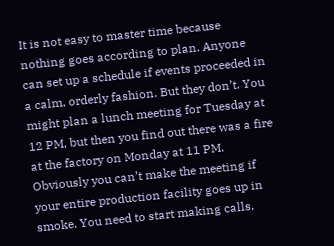It is not easy to master time because nothing goes according to plan. Anyone can set up a schedule if events proceeded in a calm, orderly fashion. But they don’t. You might plan a lunch meeting for Tuesday at 12 PM, but then you find out there was a fire at the factory on Monday at 11 PM. Obviously you can’t make the meeting if your entire production facility goes up in smoke. You need to start making calls,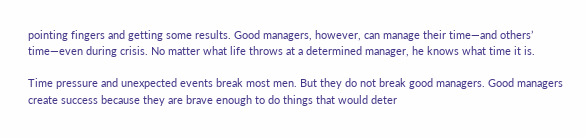pointing fingers and getting some results. Good managers, however, can manage their time—and others’ time—even during crisis. No matter what life throws at a determined manager, he knows what time it is.

Time pressure and unexpected events break most men. But they do not break good managers. Good managers create success because they are brave enough to do things that would deter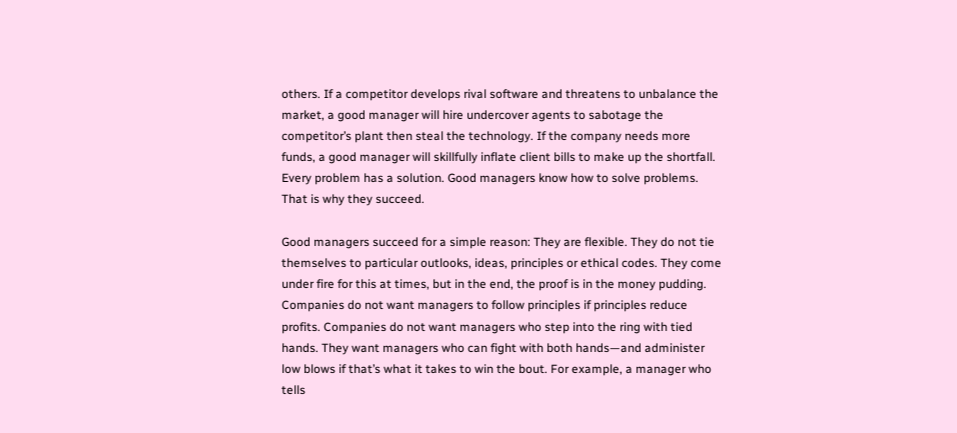others. If a competitor develops rival software and threatens to unbalance the market, a good manager will hire undercover agents to sabotage the competitor’s plant then steal the technology. If the company needs more funds, a good manager will skillfully inflate client bills to make up the shortfall. Every problem has a solution. Good managers know how to solve problems. That is why they succeed.

Good managers succeed for a simple reason: They are flexible. They do not tie themselves to particular outlooks, ideas, principles or ethical codes. They come under fire for this at times, but in the end, the proof is in the money pudding. Companies do not want managers to follow principles if principles reduce profits. Companies do not want managers who step into the ring with tied hands. They want managers who can fight with both hands—and administer low blows if that’s what it takes to win the bout. For example, a manager who tells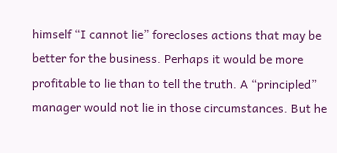himself “I cannot lie” forecloses actions that may be better for the business. Perhaps it would be more profitable to lie than to tell the truth. A “principled” manager would not lie in those circumstances. But he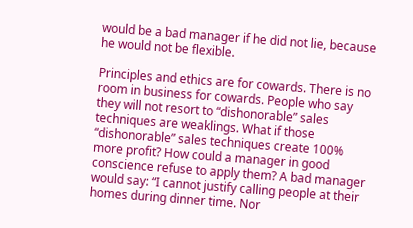would be a bad manager if he did not lie, because he would not be flexible.

Principles and ethics are for cowards. There is no room in business for cowards. People who say they will not resort to “dishonorable” sales techniques are weaklings. What if those “dishonorable” sales techniques create 100% more profit? How could a manager in good conscience refuse to apply them? A bad manager would say: “I cannot justify calling people at their homes during dinner time. Nor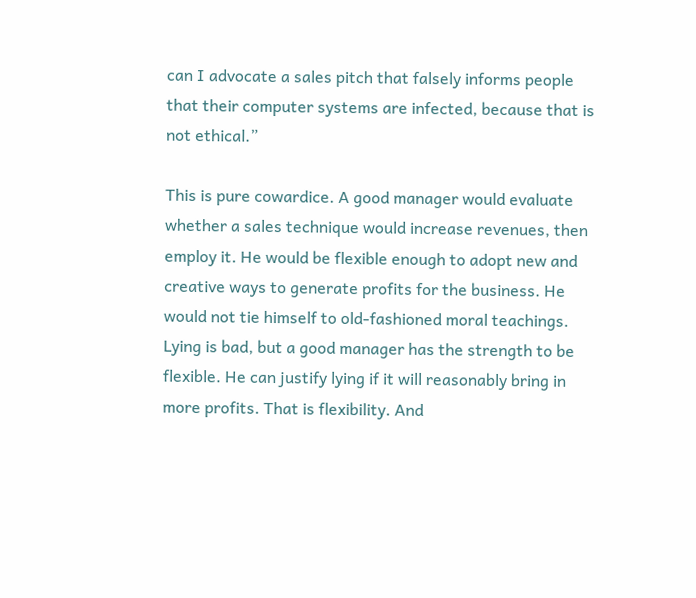can I advocate a sales pitch that falsely informs people that their computer systems are infected, because that is not ethical.”

This is pure cowardice. A good manager would evaluate whether a sales technique would increase revenues, then employ it. He would be flexible enough to adopt new and creative ways to generate profits for the business. He would not tie himself to old-fashioned moral teachings. Lying is bad, but a good manager has the strength to be flexible. He can justify lying if it will reasonably bring in more profits. That is flexibility. And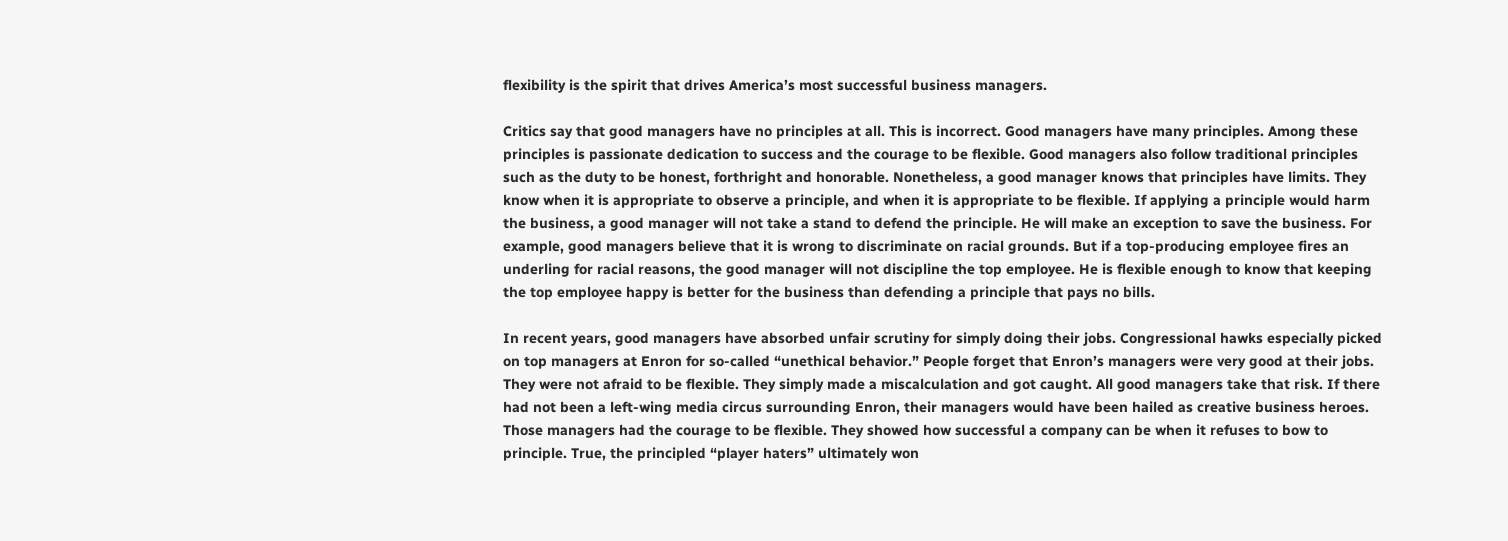flexibility is the spirit that drives America’s most successful business managers.

Critics say that good managers have no principles at all. This is incorrect. Good managers have many principles. Among these principles is passionate dedication to success and the courage to be flexible. Good managers also follow traditional principles such as the duty to be honest, forthright and honorable. Nonetheless, a good manager knows that principles have limits. They know when it is appropriate to observe a principle, and when it is appropriate to be flexible. If applying a principle would harm the business, a good manager will not take a stand to defend the principle. He will make an exception to save the business. For example, good managers believe that it is wrong to discriminate on racial grounds. But if a top-producing employee fires an underling for racial reasons, the good manager will not discipline the top employee. He is flexible enough to know that keeping the top employee happy is better for the business than defending a principle that pays no bills.

In recent years, good managers have absorbed unfair scrutiny for simply doing their jobs. Congressional hawks especially picked on top managers at Enron for so-called “unethical behavior.” People forget that Enron’s managers were very good at their jobs. They were not afraid to be flexible. They simply made a miscalculation and got caught. All good managers take that risk. If there had not been a left-wing media circus surrounding Enron, their managers would have been hailed as creative business heroes. Those managers had the courage to be flexible. They showed how successful a company can be when it refuses to bow to principle. True, the principled “player haters” ultimately won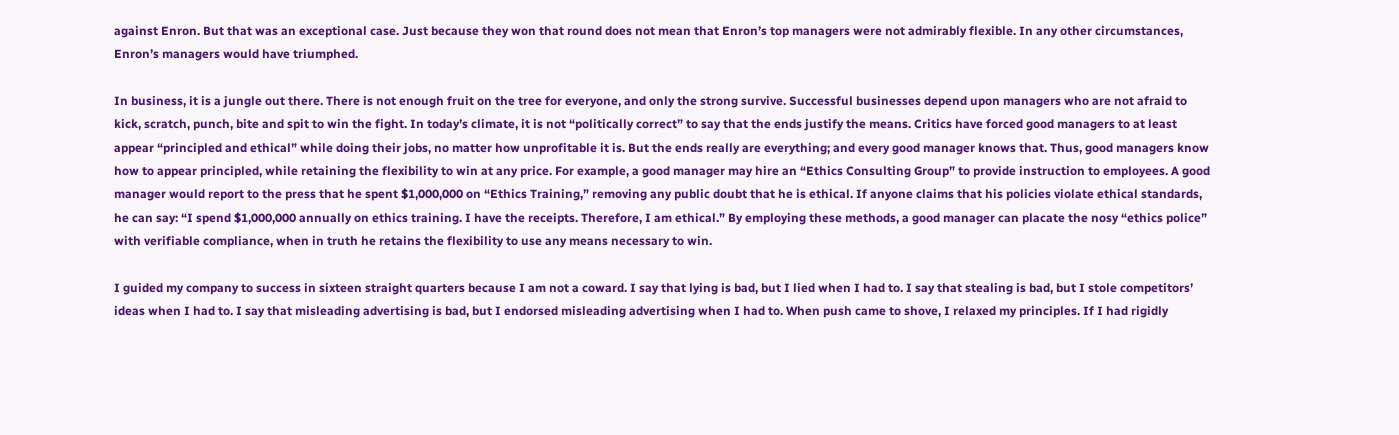against Enron. But that was an exceptional case. Just because they won that round does not mean that Enron’s top managers were not admirably flexible. In any other circumstances, Enron’s managers would have triumphed.

In business, it is a jungle out there. There is not enough fruit on the tree for everyone, and only the strong survive. Successful businesses depend upon managers who are not afraid to kick, scratch, punch, bite and spit to win the fight. In today’s climate, it is not “politically correct” to say that the ends justify the means. Critics have forced good managers to at least appear “principled and ethical” while doing their jobs, no matter how unprofitable it is. But the ends really are everything; and every good manager knows that. Thus, good managers know how to appear principled, while retaining the flexibility to win at any price. For example, a good manager may hire an “Ethics Consulting Group” to provide instruction to employees. A good manager would report to the press that he spent $1,000,000 on “Ethics Training,” removing any public doubt that he is ethical. If anyone claims that his policies violate ethical standards, he can say: “I spend $1,000,000 annually on ethics training. I have the receipts. Therefore, I am ethical.” By employing these methods, a good manager can placate the nosy “ethics police” with verifiable compliance, when in truth he retains the flexibility to use any means necessary to win.

I guided my company to success in sixteen straight quarters because I am not a coward. I say that lying is bad, but I lied when I had to. I say that stealing is bad, but I stole competitors’ ideas when I had to. I say that misleading advertising is bad, but I endorsed misleading advertising when I had to. When push came to shove, I relaxed my principles. If I had rigidly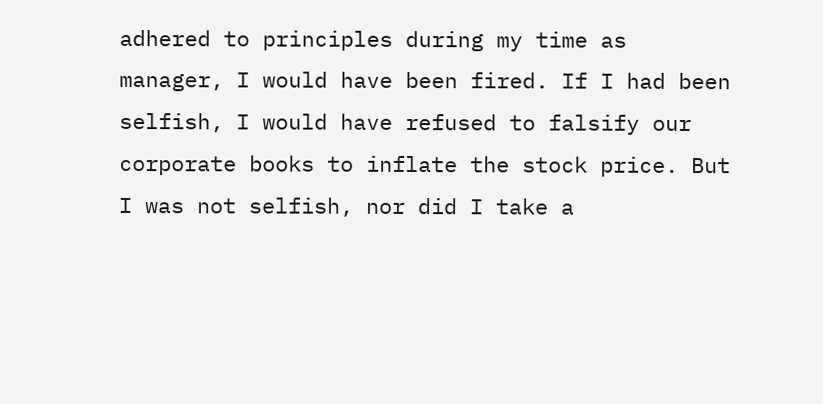adhered to principles during my time as manager, I would have been fired. If I had been selfish, I would have refused to falsify our corporate books to inflate the stock price. But I was not selfish, nor did I take a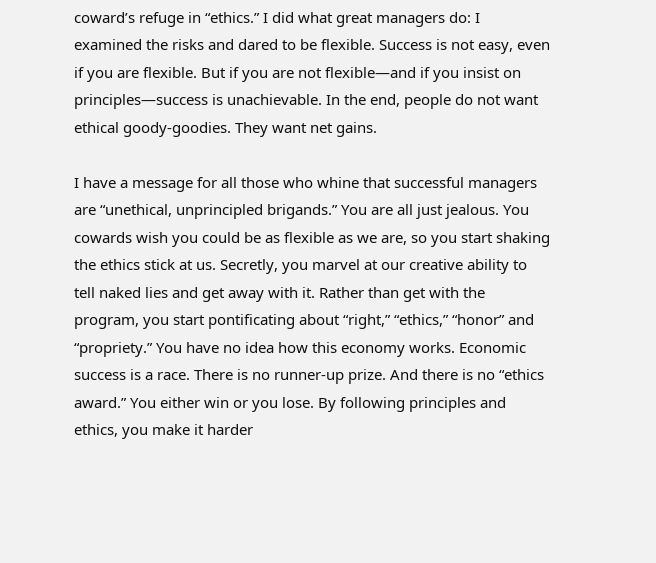coward’s refuge in “ethics.” I did what great managers do: I examined the risks and dared to be flexible. Success is not easy, even if you are flexible. But if you are not flexible—and if you insist on principles—success is unachievable. In the end, people do not want ethical goody-goodies. They want net gains.

I have a message for all those who whine that successful managers are “unethical, unprincipled brigands.” You are all just jealous. You cowards wish you could be as flexible as we are, so you start shaking the ethics stick at us. Secretly, you marvel at our creative ability to tell naked lies and get away with it. Rather than get with the program, you start pontificating about “right,” “ethics,” “honor” and “propriety.” You have no idea how this economy works. Economic success is a race. There is no runner-up prize. And there is no “ethics award.” You either win or you lose. By following principles and ethics, you make it harder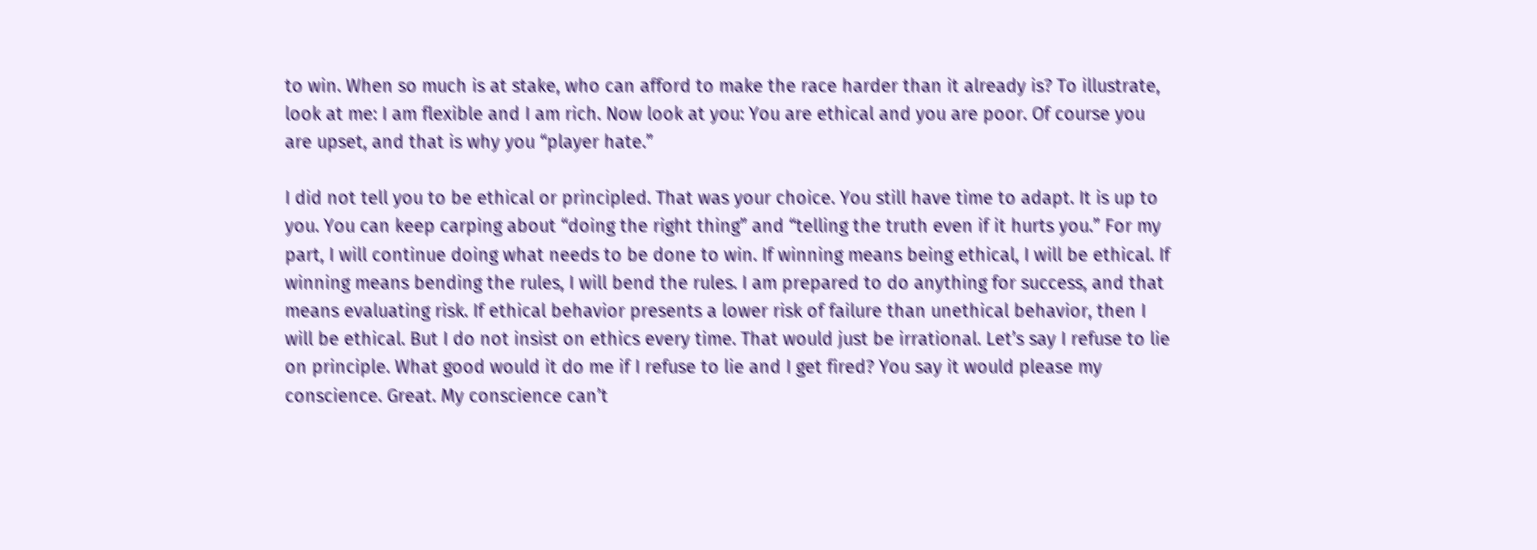to win. When so much is at stake, who can afford to make the race harder than it already is? To illustrate, look at me: I am flexible and I am rich. Now look at you: You are ethical and you are poor. Of course you are upset, and that is why you “player hate.”

I did not tell you to be ethical or principled. That was your choice. You still have time to adapt. It is up to you. You can keep carping about “doing the right thing” and “telling the truth even if it hurts you.” For my part, I will continue doing what needs to be done to win. If winning means being ethical, I will be ethical. If winning means bending the rules, I will bend the rules. I am prepared to do anything for success, and that means evaluating risk. If ethical behavior presents a lower risk of failure than unethical behavior, then I will be ethical. But I do not insist on ethics every time. That would just be irrational. Let’s say I refuse to lie on principle. What good would it do me if I refuse to lie and I get fired? You say it would please my conscience. Great. My conscience can’t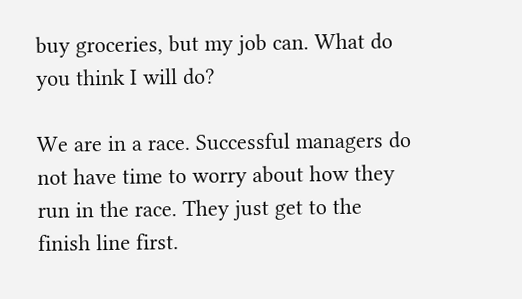buy groceries, but my job can. What do you think I will do?

We are in a race. Successful managers do not have time to worry about how they run in the race. They just get to the finish line first.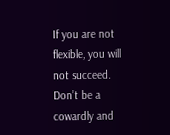If you are not flexible, you will not succeed. Don’t be a cowardly and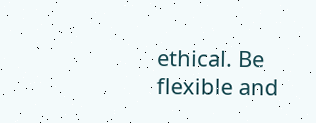ethical. Be flexible and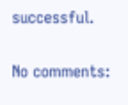successful.

No comments: